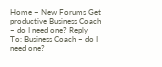Home – New Forums Get productive Business Coach – do I need one? Reply To: Business Coach – do I need one?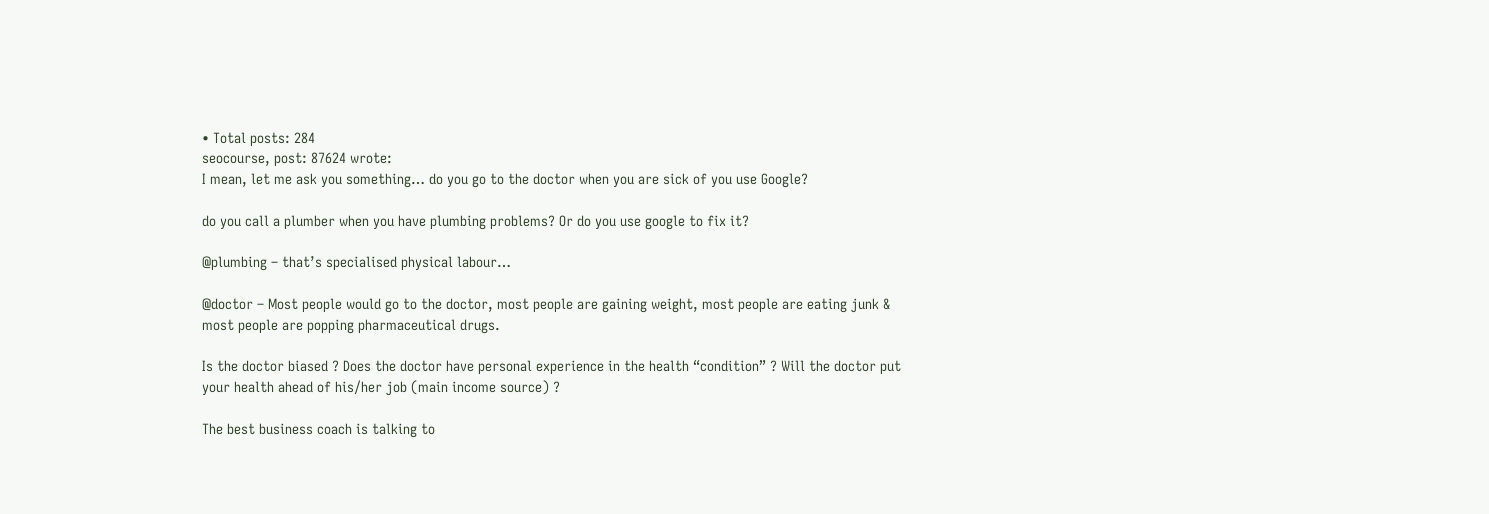• Total posts: 284
seocourse, post: 87624 wrote:
I mean, let me ask you something… do you go to the doctor when you are sick of you use Google?

do you call a plumber when you have plumbing problems? Or do you use google to fix it?

@plumbing – that’s specialised physical labour…

@doctor – Most people would go to the doctor, most people are gaining weight, most people are eating junk & most people are popping pharmaceutical drugs.

Is the doctor biased ? Does the doctor have personal experience in the health “condition” ? Will the doctor put your health ahead of his/her job (main income source) ?

The best business coach is talking to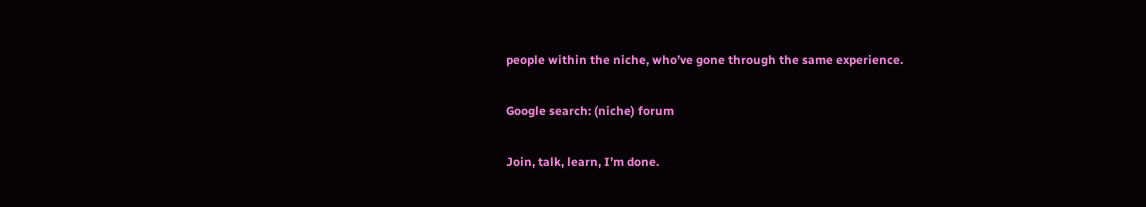people within the niche, who’ve gone through the same experience.

Google search: (niche) forum

Join, talk, learn, I’m done.